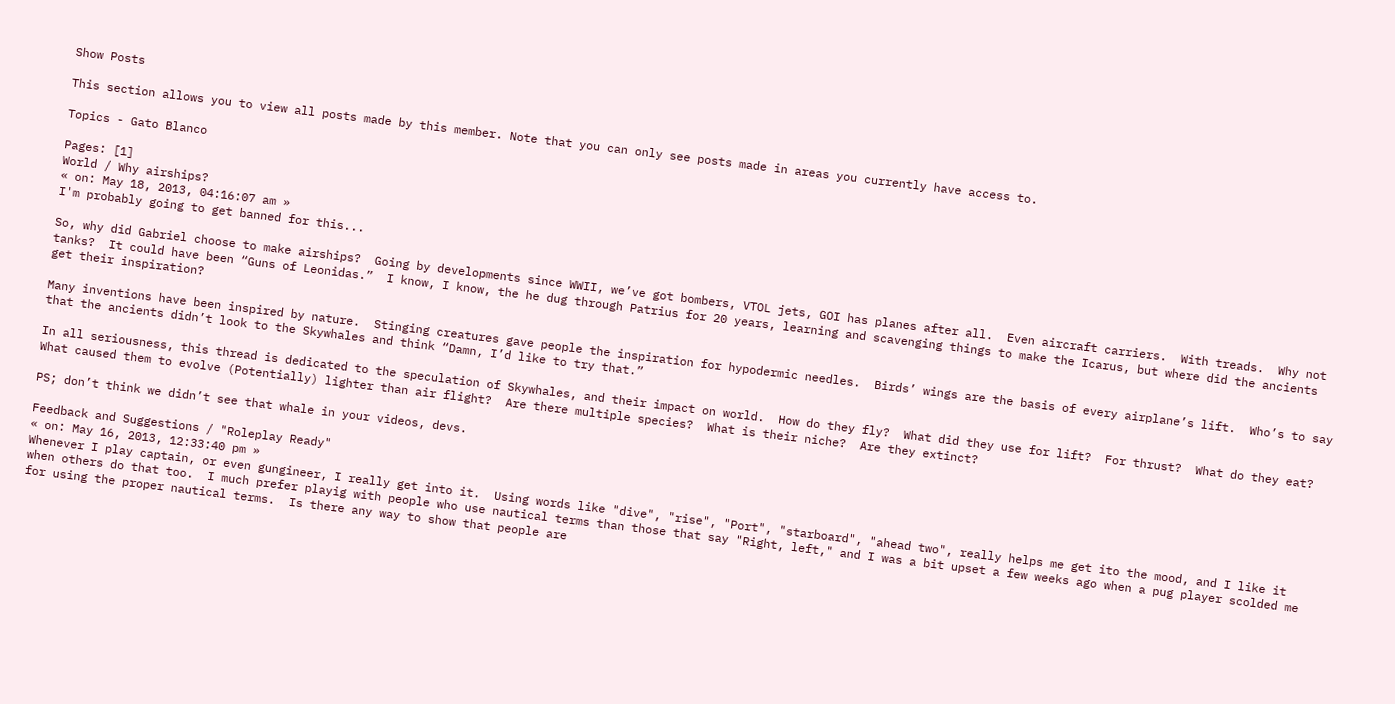Show Posts

This section allows you to view all posts made by this member. Note that you can only see posts made in areas you currently have access to.

Topics - Gato Blanco

Pages: [1]
World / Why airships?
« on: May 18, 2013, 04:16:07 am »
I'm probably going to get banned for this...

So, why did Gabriel choose to make airships?  Going by developments since WWII, we’ve got bombers, VTOL jets, GOI has planes after all.  Even aircraft carriers.  With treads.  Why not tanks?  It could have been “Guns of Leonidas.”  I know, I know, the he dug through Patrius for 20 years, learning and scavenging things to make the Icarus, but where did the ancients get their inspiration?

Many inventions have been inspired by nature.  Stinging creatures gave people the inspiration for hypodermic needles.  Birds’ wings are the basis of every airplane’s lift.  Who’s to say that the ancients didn’t look to the Skywhales and think “Damn, I’d like to try that.”

In all seriousness, this thread is dedicated to the speculation of Skywhales, and their impact on world.  How do they fly?  What did they use for lift?  For thrust?  What do they eat?  What caused them to evolve (Potentially) lighter than air flight?  Are there multiple species?  What is their niche?  Are they extinct?

PS; don’t think we didn’t see that whale in your videos, devs.

Feedback and Suggestions / "Roleplay Ready"
« on: May 16, 2013, 12:33:40 pm »
Whenever I play captain, or even gungineer, I really get into it.  Using words like "dive", "rise", "Port", "starboard", "ahead two", really helps me get ito the mood, and I like it when others do that too.  I much prefer playig with people who use nautical terms than those that say "Right, left," and I was a bit upset a few weeks ago when a pug player scolded me for using the proper nautical terms.  Is there any way to show that people are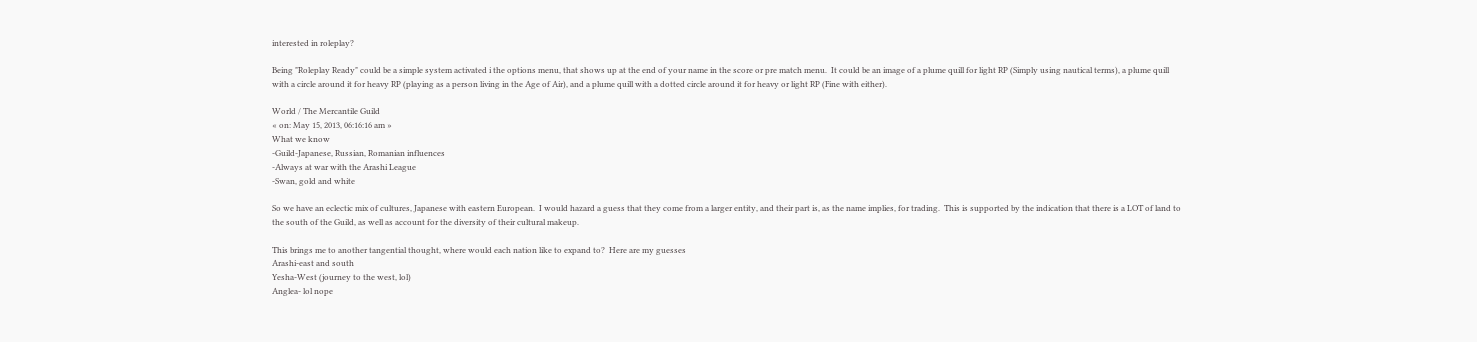interested in roleplay?

Being "Roleplay Ready" could be a simple system activated i the options menu, that shows up at the end of your name in the score or pre match menu.  It could be an image of a plume quill for light RP (Simply using nautical terms), a plume quill with a circle around it for heavy RP (playing as a person living in the Age of Air), and a plume quill with a dotted circle around it for heavy or light RP (Fine with either).

World / The Mercantile Guild
« on: May 15, 2013, 06:16:16 am »
What we know
-Guild-Japanese, Russian, Romanian influences
-Always at war with the Arashi League
-Swan, gold and white

So we have an eclectic mix of cultures, Japanese with eastern European.  I would hazard a guess that they come from a larger entity, and their part is, as the name implies, for trading.  This is supported by the indication that there is a LOT of land to the south of the Guild, as well as account for the diversity of their cultural makeup.

This brings me to another tangential thought, where would each nation like to expand to?  Here are my guesses
Arashi-east and south
Yesha-West (journey to the west, lol)
Anglea- lol nope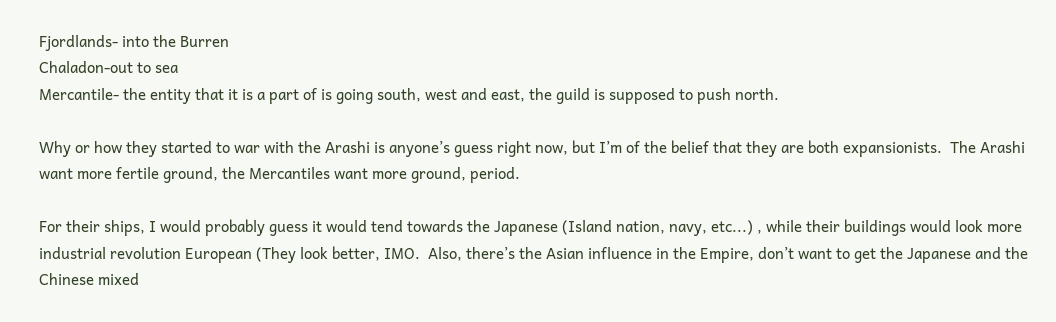Fjordlands- into the Burren
Chaladon-out to sea
Mercantile- the entity that it is a part of is going south, west and east, the guild is supposed to push north.

Why or how they started to war with the Arashi is anyone’s guess right now, but I’m of the belief that they are both expansionists.  The Arashi want more fertile ground, the Mercantiles want more ground, period.

For their ships, I would probably guess it would tend towards the Japanese (Island nation, navy, etc...) , while their buildings would look more industrial revolution European (They look better, IMO.  Also, there’s the Asian influence in the Empire, don’t want to get the Japanese and the Chinese mixed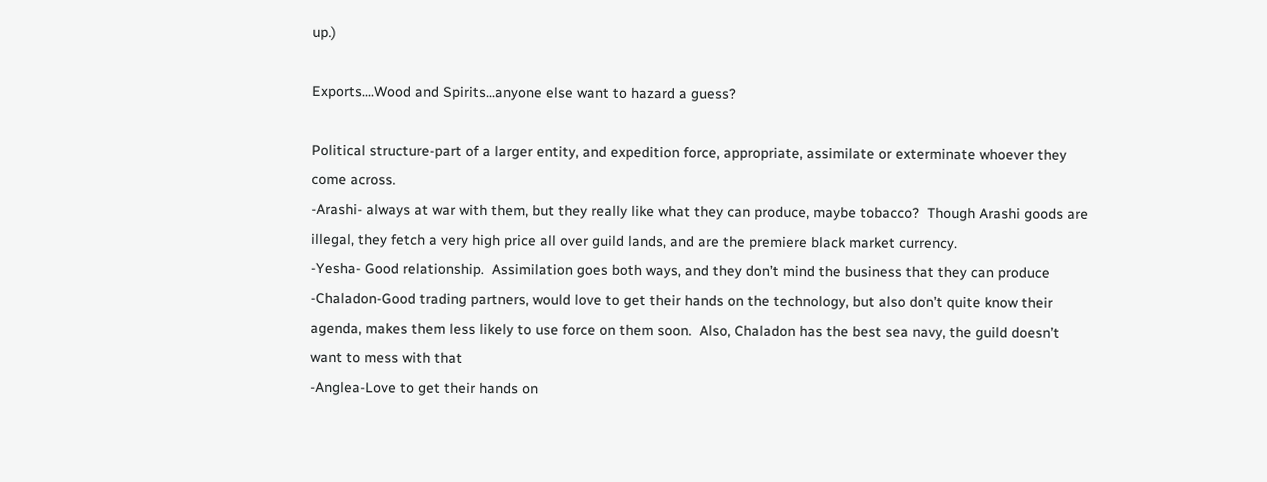up.)

Exports....Wood and Spirits...anyone else want to hazard a guess?

Political structure-part of a larger entity, and expedition force, appropriate, assimilate or exterminate whoever they come across.
-Arashi- always at war with them, but they really like what they can produce, maybe tobacco?  Though Arashi goods are illegal, they fetch a very high price all over guild lands, and are the premiere black market currency.
-Yesha- Good relationship.  Assimilation goes both ways, and they don’t mind the business that they can produce
-Chaladon-Good trading partners, would love to get their hands on the technology, but also don’t quite know their agenda, makes them less likely to use force on them soon.  Also, Chaladon has the best sea navy, the guild doesn’t want to mess with that
-Anglea-Love to get their hands on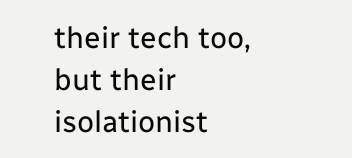their tech too, but their isolationist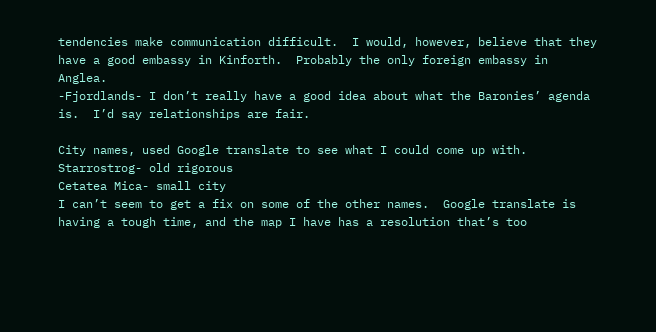tendencies make communication difficult.  I would, however, believe that they have a good embassy in Kinforth.  Probably the only foreign embassy in Anglea.
-Fjordlands- I don’t really have a good idea about what the Baronies’ agenda is.  I’d say relationships are fair.

City names, used Google translate to see what I could come up with.
Starrostrog- old rigorous
Cetatea Mica- small city
I can’t seem to get a fix on some of the other names.  Google translate is having a tough time, and the map I have has a resolution that’s too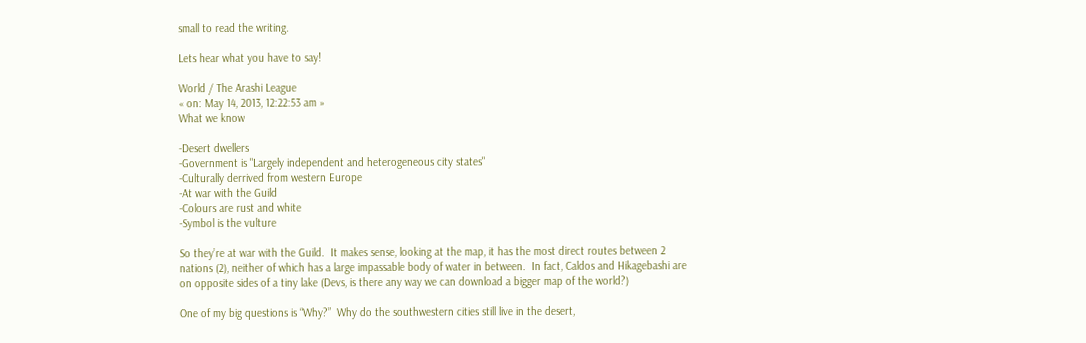small to read the writing.

Lets hear what you have to say!

World / The Arashi League
« on: May 14, 2013, 12:22:53 am »
What we know

-Desert dwellers
-Government is "Largely independent and heterogeneous city states"
-Culturally derrived from western Europe
-At war with the Guild
-Colours are rust and white
-Symbol is the vulture

So they’re at war with the Guild.  It makes sense, looking at the map, it has the most direct routes between 2 nations (2), neither of which has a large impassable body of water in between.  In fact, Caldos and Hikagebashi are on opposite sides of a tiny lake (Devs, is there any way we can download a bigger map of the world?)

One of my big questions is “Why?”  Why do the southwestern cities still live in the desert,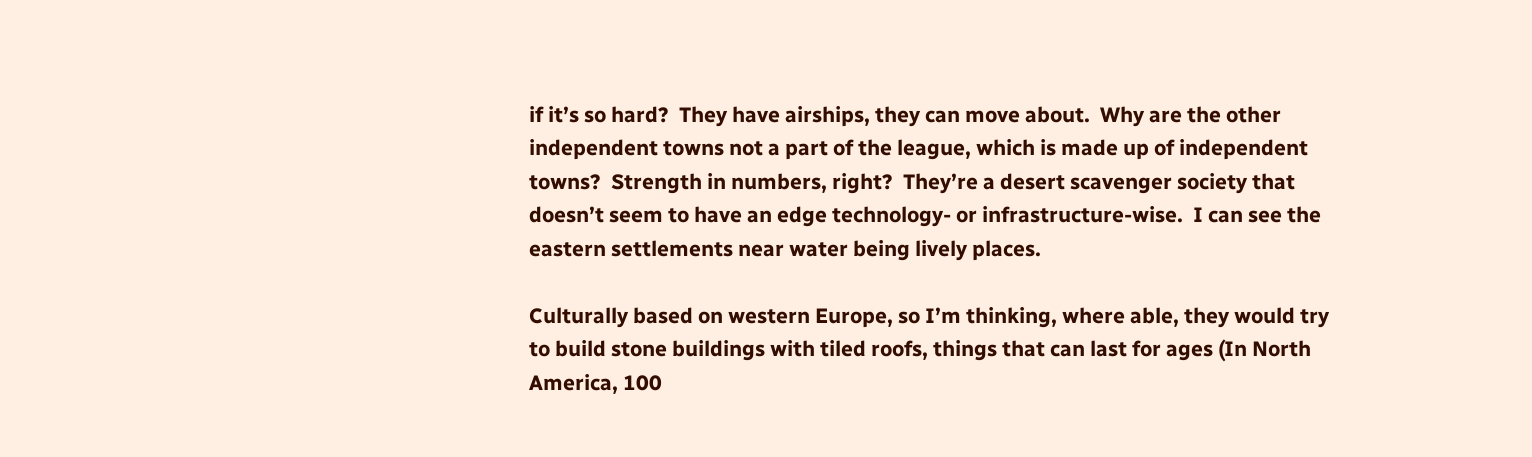if it’s so hard?  They have airships, they can move about.  Why are the other independent towns not a part of the league, which is made up of independent towns?  Strength in numbers, right?  They’re a desert scavenger society that doesn’t seem to have an edge technology- or infrastructure-wise.  I can see the eastern settlements near water being lively places.

Culturally based on western Europe, so I’m thinking, where able, they would try to build stone buildings with tiled roofs, things that can last for ages (In North America, 100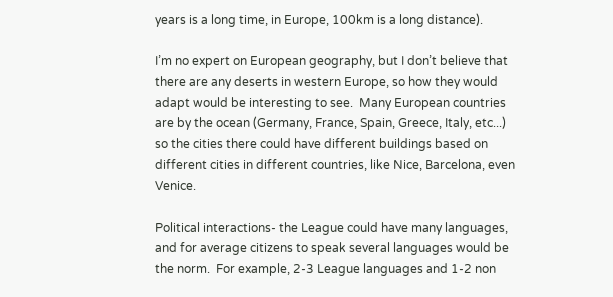years is a long time, in Europe, 100km is a long distance).

I’m no expert on European geography, but I don’t believe that there are any deserts in western Europe, so how they would adapt would be interesting to see.  Many European countries are by the ocean (Germany, France, Spain, Greece, Italy, etc...) so the cities there could have different buildings based on different cities in different countries, like Nice, Barcelona, even Venice.

Political interactions- the League could have many languages, and for average citizens to speak several languages would be the norm.  For example, 2-3 League languages and 1-2 non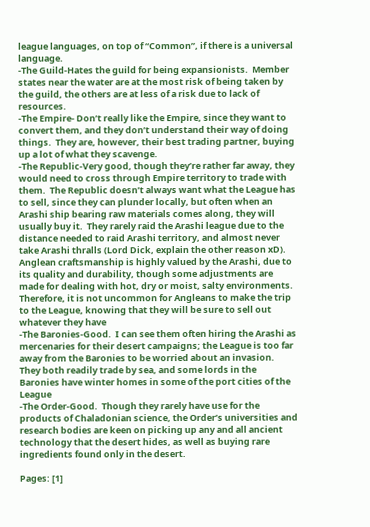league languages, on top of “Common”, if there is a universal language.
-The Guild-Hates the guild for being expansionists.  Member states near the water are at the most risk of being taken by the guild, the others are at less of a risk due to lack of resources.
-The Empire- Don’t really like the Empire, since they want to convert them, and they don’t understand their way of doing things.  They are, however, their best trading partner, buying up a lot of what they scavenge.
-The Republic-Very good, though they’re rather far away, they would need to cross through Empire territory to trade with them.  The Republic doesn’t always want what the League has to sell, since they can plunder locally, but often when an Arashi ship bearing raw materials comes along, they will usually buy it.  They rarely raid the Arashi league due to the distance needed to raid Arashi territory, and almost never take Arashi thralls (Lord Dick, explain the other reason xD).  Anglean craftsmanship is highly valued by the Arashi, due to its quality and durability, though some adjustments are made for dealing with hot, dry or moist, salty environments.  Therefore, it is not uncommon for Angleans to make the trip to the League, knowing that they will be sure to sell out whatever they have
-The Baronies-Good.  I can see them often hiring the Arashi as mercenaries for their desert campaigns; the League is too far away from the Baronies to be worried about an invasion.  They both readily trade by sea, and some lords in the Baronies have winter homes in some of the port cities of the League
-The Order-Good.  Though they rarely have use for the products of Chaladonian science, the Order’s universities and research bodies are keen on picking up any and all ancient technology that the desert hides, as well as buying rare ingredients found only in the desert.

Pages: [1]